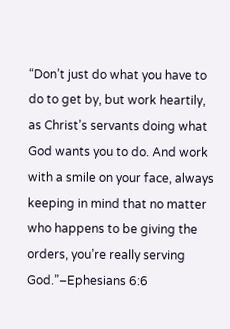“Don’t just do what you have to do to get by, but work heartily, as Christ’s servants doing what God wants you to do. And work with a smile on your face, always keeping in mind that no matter who happens to be giving the orders, you’re really serving God.”–Ephesians 6:6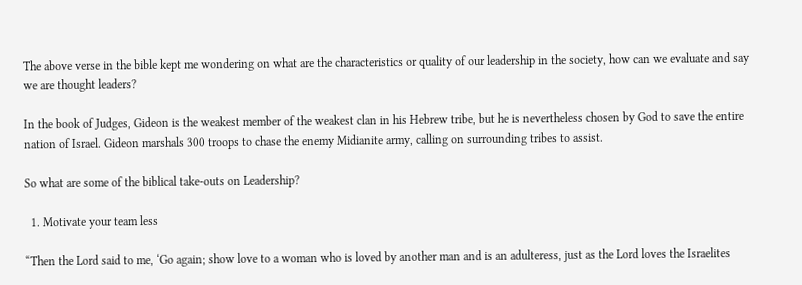The above verse in the bible kept me wondering on what are the characteristics or quality of our leadership in the society, how can we evaluate and say we are thought leaders?

In the book of Judges, Gideon is the weakest member of the weakest clan in his Hebrew tribe, but he is nevertheless chosen by God to save the entire nation of Israel. Gideon marshals 300 troops to chase the enemy Midianite army, calling on surrounding tribes to assist.

So what are some of the biblical take-outs on Leadership?

  1. Motivate your team less

“Then the Lord said to me, ‘Go again; show love to a woman who is loved by another man and is an adulteress, just as the Lord loves the Israelites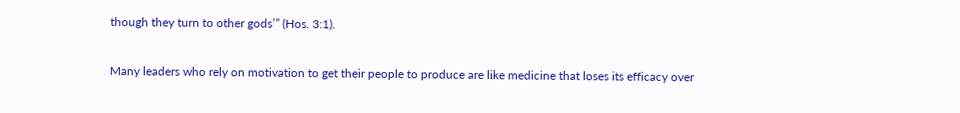though they turn to other gods’” (Hos. 3:1).

Many leaders who rely on motivation to get their people to produce are like medicine that loses its efficacy over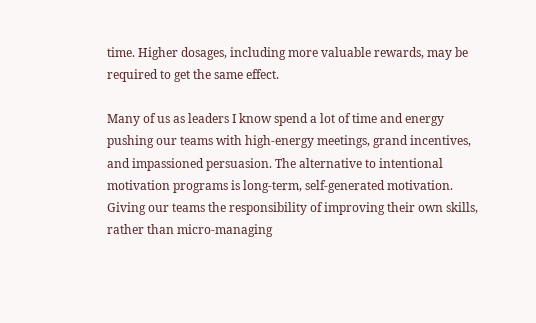time. Higher dosages, including more valuable rewards, may be required to get the same effect.

Many of us as leaders I know spend a lot of time and energy pushing our teams with high-energy meetings, grand incentives, and impassioned persuasion. The alternative to intentional motivation programs is long-term, self-generated motivation. Giving our teams the responsibility of improving their own skills, rather than micro-managing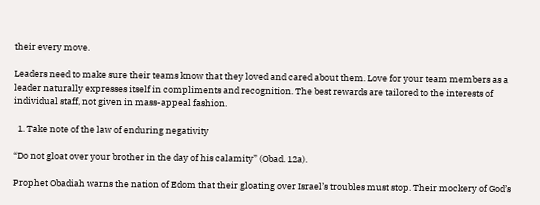their every move.

Leaders need to make sure their teams know that they loved and cared about them. Love for your team members as a leader naturally expresses itself in compliments and recognition. The best rewards are tailored to the interests of individual staff, not given in mass-appeal fashion.

  1. Take note of the law of enduring negativity

“Do not gloat over your brother in the day of his calamity” (Obad. 12a).

Prophet Obadiah warns the nation of Edom that their gloating over Israel’s troubles must stop. Their mockery of God’s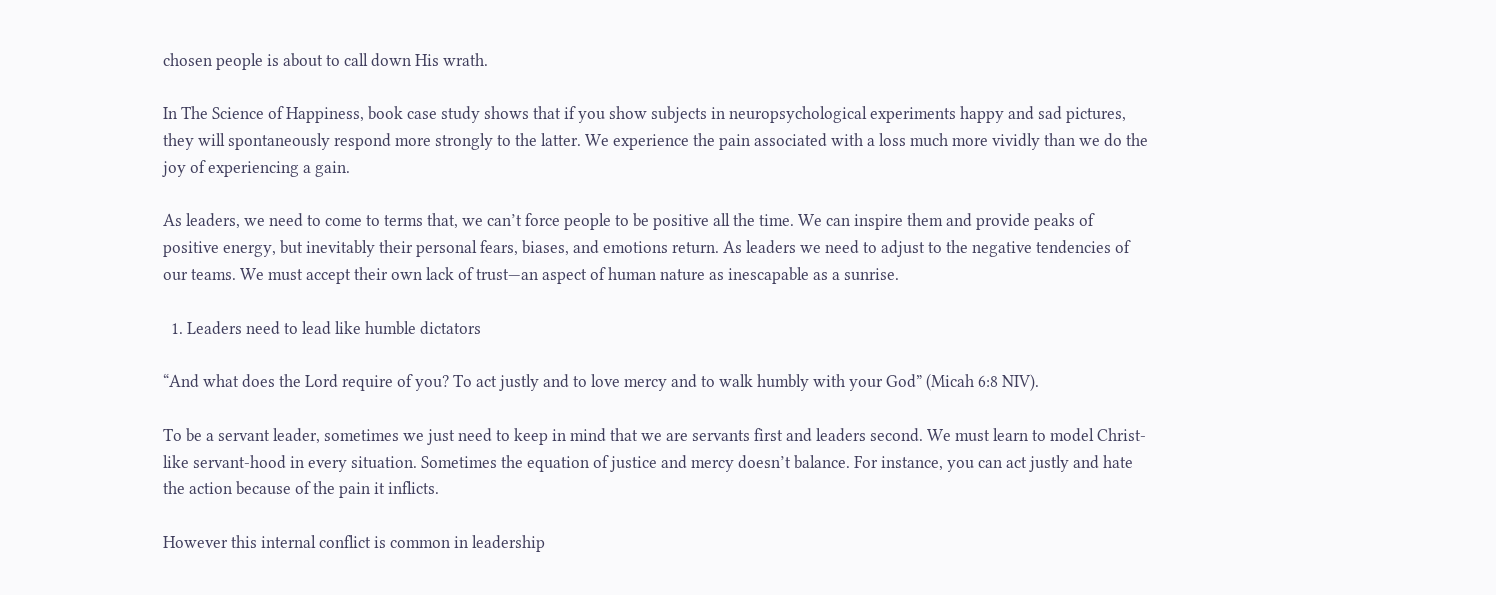chosen people is about to call down His wrath.

In The Science of Happiness, book case study shows that if you show subjects in neuropsychological experiments happy and sad pictures, they will spontaneously respond more strongly to the latter. We experience the pain associated with a loss much more vividly than we do the joy of experiencing a gain.

As leaders, we need to come to terms that, we can’t force people to be positive all the time. We can inspire them and provide peaks of positive energy, but inevitably their personal fears, biases, and emotions return. As leaders we need to adjust to the negative tendencies of our teams. We must accept their own lack of trust—an aspect of human nature as inescapable as a sunrise.

  1. Leaders need to lead like humble dictators

“And what does the Lord require of you? To act justly and to love mercy and to walk humbly with your God” (Micah 6:8 NIV).

To be a servant leader, sometimes we just need to keep in mind that we are servants first and leaders second. We must learn to model Christ-like servant-hood in every situation. Sometimes the equation of justice and mercy doesn’t balance. For instance, you can act justly and hate the action because of the pain it inflicts.

However this internal conflict is common in leadership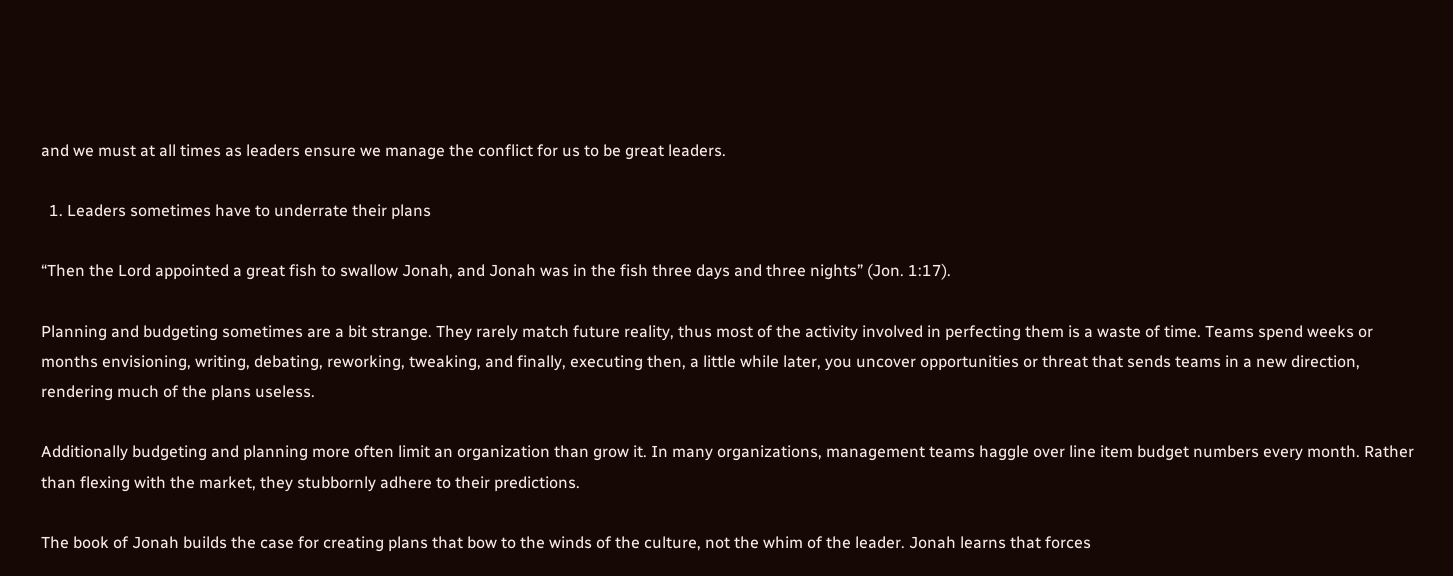and we must at all times as leaders ensure we manage the conflict for us to be great leaders.

  1. Leaders sometimes have to underrate their plans

“Then the Lord appointed a great fish to swallow Jonah, and Jonah was in the fish three days and three nights” (Jon. 1:17).

Planning and budgeting sometimes are a bit strange. They rarely match future reality, thus most of the activity involved in perfecting them is a waste of time. Teams spend weeks or months envisioning, writing, debating, reworking, tweaking, and finally, executing then, a little while later, you uncover opportunities or threat that sends teams in a new direction, rendering much of the plans useless.

Additionally budgeting and planning more often limit an organization than grow it. In many organizations, management teams haggle over line item budget numbers every month. Rather than flexing with the market, they stubbornly adhere to their predictions.

The book of Jonah builds the case for creating plans that bow to the winds of the culture, not the whim of the leader. Jonah learns that forces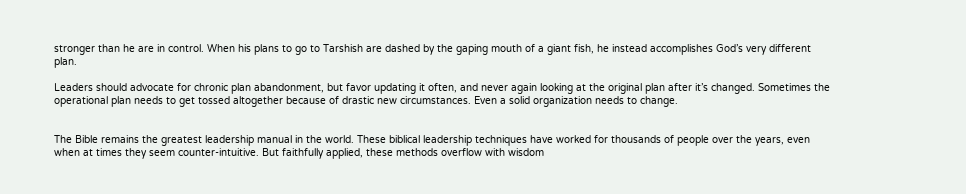stronger than he are in control. When his plans to go to Tarshish are dashed by the gaping mouth of a giant fish, he instead accomplishes God’s very different plan.

Leaders should advocate for chronic plan abandonment, but favor updating it often, and never again looking at the original plan after it’s changed. Sometimes the operational plan needs to get tossed altogether because of drastic new circumstances. Even a solid organization needs to change.


The Bible remains the greatest leadership manual in the world. These biblical leadership techniques have worked for thousands of people over the years, even when at times they seem counter-intuitive. But faithfully applied, these methods overflow with wisdom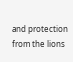and protection from the lions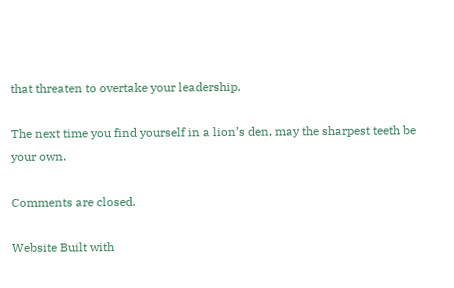that threaten to overtake your leadership.

The next time you find yourself in a lion’s den, may the sharpest teeth be your own.

Comments are closed.

Website Built with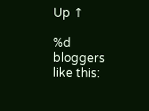Up ↑

%d bloggers like this: